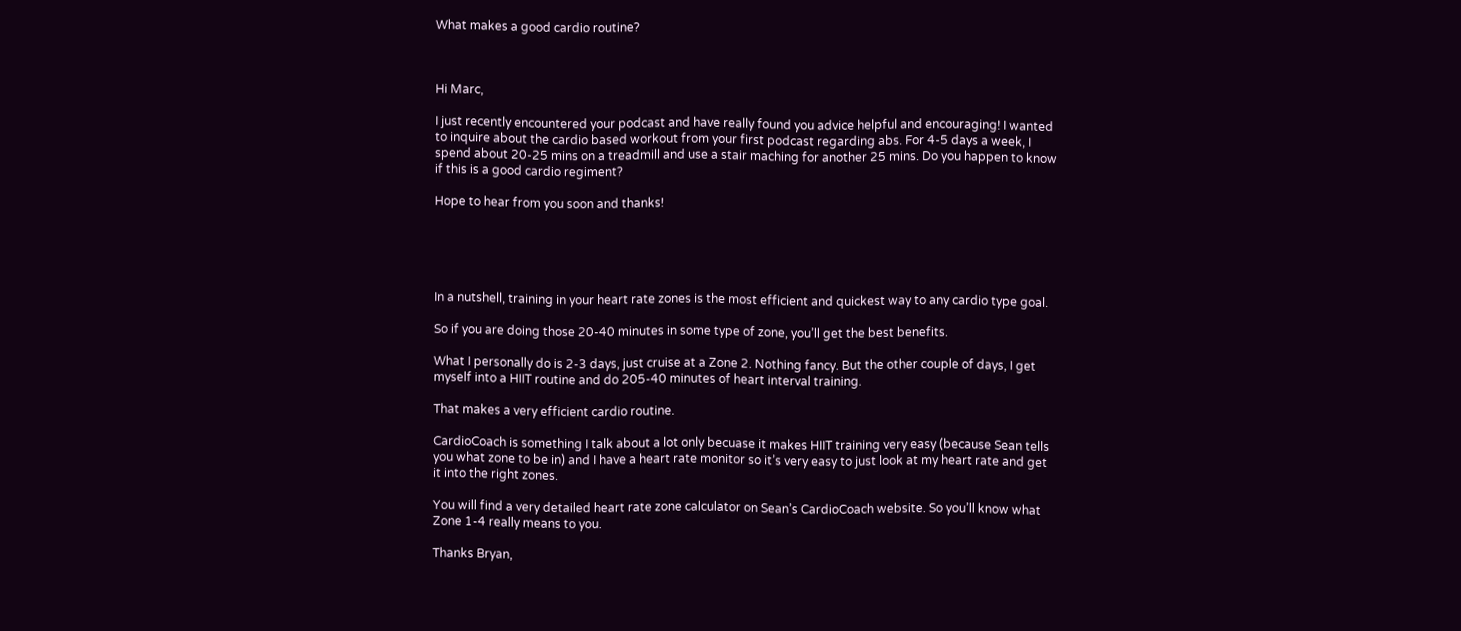What makes a good cardio routine?



Hi Marc,

I just recently encountered your podcast and have really found you advice helpful and encouraging! I wanted to inquire about the cardio based workout from your first podcast regarding abs. For 4-5 days a week, I spend about 20-25 mins on a treadmill and use a stair maching for another 25 mins. Do you happen to know if this is a good cardio regiment?

Hope to hear from you soon and thanks!





In a nutshell, training in your heart rate zones is the most efficient and quickest way to any cardio type goal.

So if you are doing those 20-40 minutes in some type of zone, you’ll get the best benefits.

What I personally do is 2-3 days, just cruise at a Zone 2. Nothing fancy. But the other couple of days, I get myself into a HIIT routine and do 205-40 minutes of heart interval training.

That makes a very efficient cardio routine.

CardioCoach is something I talk about a lot only becuase it makes HIIT training very easy (because Sean tells you what zone to be in) and I have a heart rate monitor so it’s very easy to just look at my heart rate and get it into the right zones.

You will find a very detailed heart rate zone calculator on Sean’s CardioCoach website. So you’ll know what Zone 1-4 really means to you.

Thanks Bryan,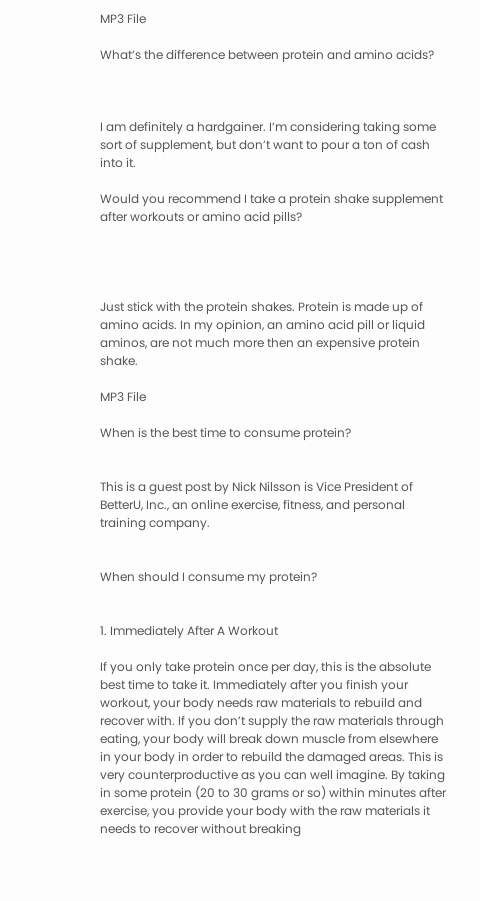MP3 File

What’s the difference between protein and amino acids?



I am definitely a hardgainer. I’m considering taking some sort of supplement, but don’t want to pour a ton of cash into it.

Would you recommend I take a protein shake supplement after workouts or amino acid pills?




Just stick with the protein shakes. Protein is made up of amino acids. In my opinion, an amino acid pill or liquid aminos, are not much more then an expensive protein shake.

MP3 File

When is the best time to consume protein?


This is a guest post by Nick Nilsson is Vice President of BetterU, Inc., an online exercise, fitness, and personal training company.


When should I consume my protein?


1. Immediately After A Workout

If you only take protein once per day, this is the absolute best time to take it. Immediately after you finish your workout, your body needs raw materials to rebuild and recover with. If you don’t supply the raw materials through eating, your body will break down muscle from elsewhere in your body in order to rebuild the damaged areas. This is very counterproductive as you can well imagine. By taking in some protein (20 to 30 grams or so) within minutes after exercise, you provide your body with the raw materials it needs to recover without breaking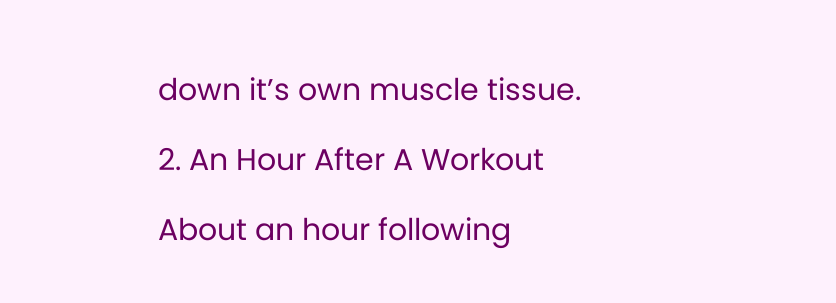down it’s own muscle tissue.

2. An Hour After A Workout

About an hour following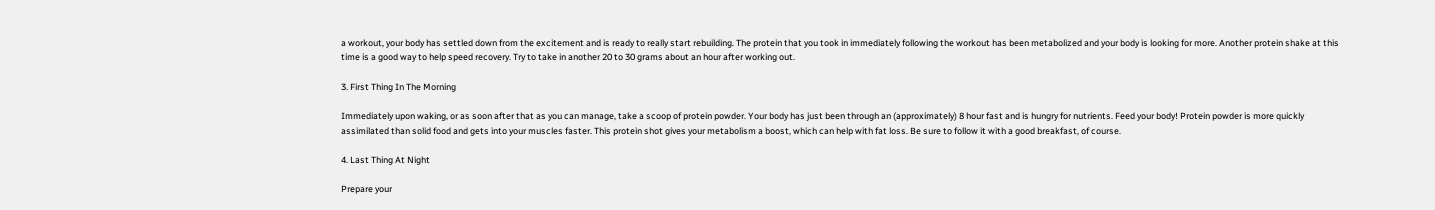a workout, your body has settled down from the excitement and is ready to really start rebuilding. The protein that you took in immediately following the workout has been metabolized and your body is looking for more. Another protein shake at this time is a good way to help speed recovery. Try to take in another 20 to 30 grams about an hour after working out.

3. First Thing In The Morning

Immediately upon waking, or as soon after that as you can manage, take a scoop of protein powder. Your body has just been through an (approximately) 8 hour fast and is hungry for nutrients. Feed your body! Protein powder is more quickly assimilated than solid food and gets into your muscles faster. This protein shot gives your metabolism a boost, which can help with fat loss. Be sure to follow it with a good breakfast, of course.

4. Last Thing At Night

Prepare your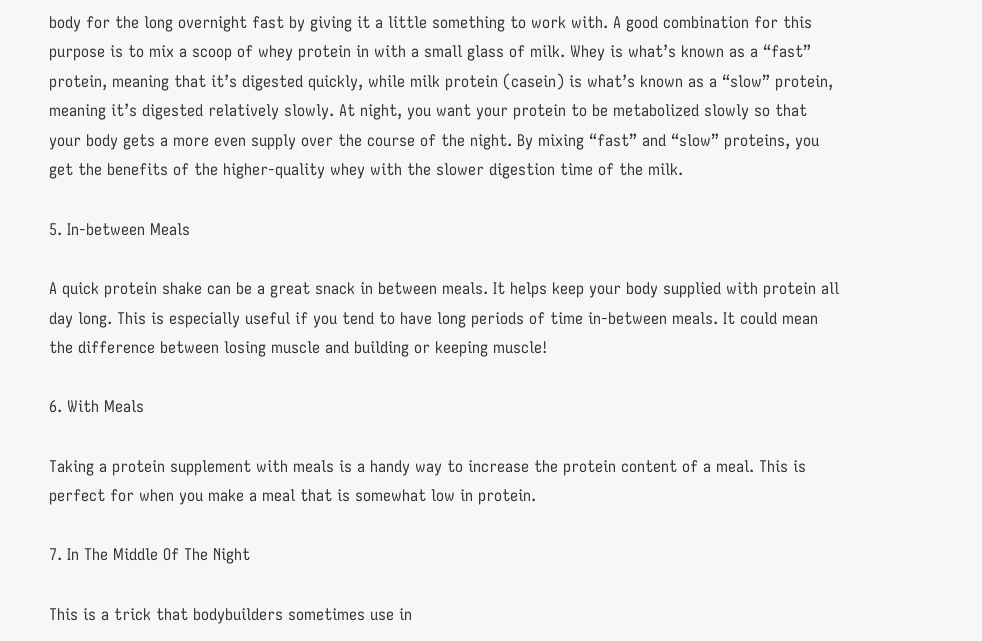body for the long overnight fast by giving it a little something to work with. A good combination for this purpose is to mix a scoop of whey protein in with a small glass of milk. Whey is what’s known as a “fast” protein, meaning that it’s digested quickly, while milk protein (casein) is what’s known as a “slow” protein, meaning it’s digested relatively slowly. At night, you want your protein to be metabolized slowly so that your body gets a more even supply over the course of the night. By mixing “fast” and “slow” proteins, you get the benefits of the higher-quality whey with the slower digestion time of the milk.

5. In-between Meals

A quick protein shake can be a great snack in between meals. It helps keep your body supplied with protein all day long. This is especially useful if you tend to have long periods of time in-between meals. It could mean the difference between losing muscle and building or keeping muscle!

6. With Meals

Taking a protein supplement with meals is a handy way to increase the protein content of a meal. This is perfect for when you make a meal that is somewhat low in protein.

7. In The Middle Of The Night

This is a trick that bodybuilders sometimes use in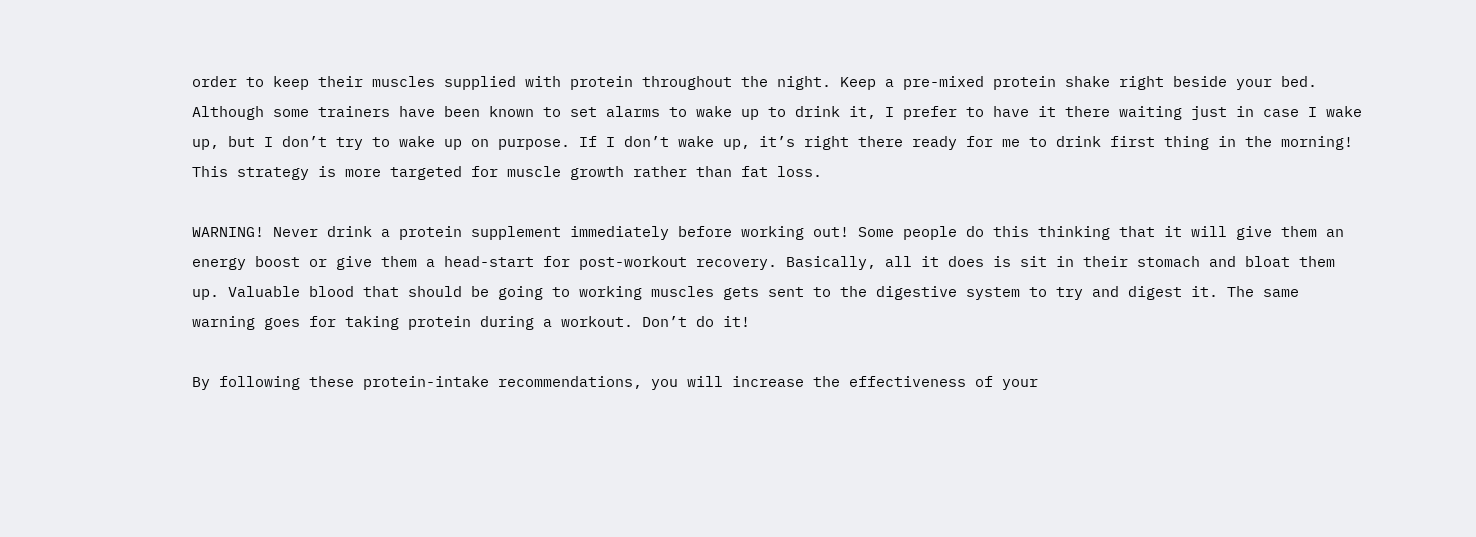order to keep their muscles supplied with protein throughout the night. Keep a pre-mixed protein shake right beside your bed. Although some trainers have been known to set alarms to wake up to drink it, I prefer to have it there waiting just in case I wake up, but I don’t try to wake up on purpose. If I don’t wake up, it’s right there ready for me to drink first thing in the morning! This strategy is more targeted for muscle growth rather than fat loss.

WARNING! Never drink a protein supplement immediately before working out! Some people do this thinking that it will give them an energy boost or give them a head-start for post-workout recovery. Basically, all it does is sit in their stomach and bloat them up. Valuable blood that should be going to working muscles gets sent to the digestive system to try and digest it. The same warning goes for taking protein during a workout. Don’t do it!

By following these protein-intake recommendations, you will increase the effectiveness of your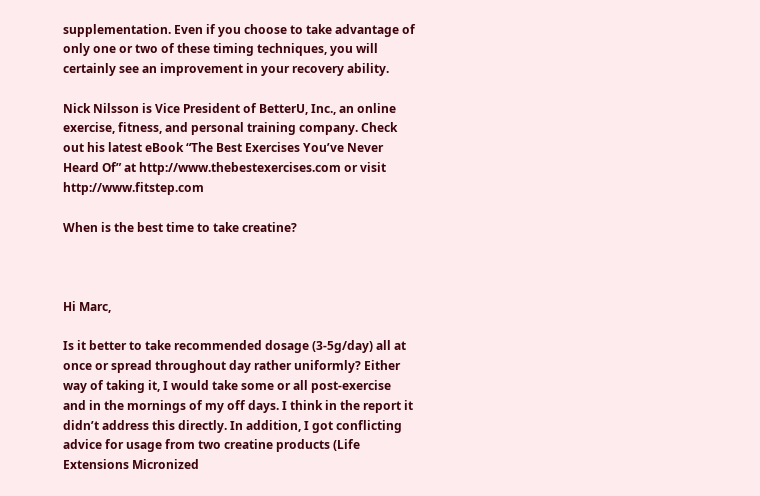supplementation. Even if you choose to take advantage of only one or two of these timing techniques, you will certainly see an improvement in your recovery ability.

Nick Nilsson is Vice President of BetterU, Inc., an online exercise, fitness, and personal training company. Check out his latest eBook “The Best Exercises You’ve Never Heard Of” at http://www.thebestexercises.com or visit http://www.fitstep.com

When is the best time to take creatine?



Hi Marc,

Is it better to take recommended dosage (3-5g/day) all at once or spread throughout day rather uniformly? Either way of taking it, I would take some or all post-exercise and in the mornings of my off days. I think in the report it didn’t address this directly. In addition, I got conflicting advice for usage from two creatine products (Life Extensions Micronized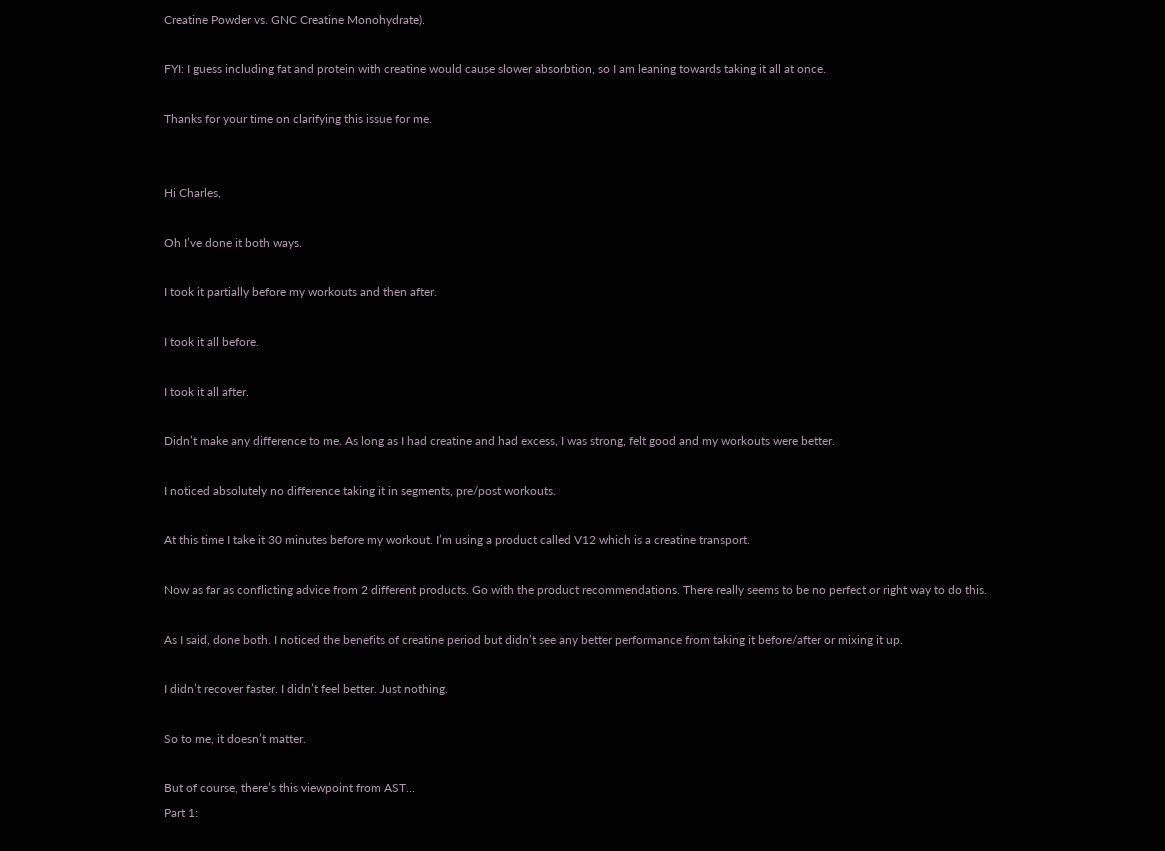Creatine Powder vs. GNC Creatine Monohydrate).

FYI: I guess including fat and protein with creatine would cause slower absorbtion, so I am leaning towards taking it all at once.

Thanks for your time on clarifying this issue for me.


Hi Charles,

Oh I’ve done it both ways.

I took it partially before my workouts and then after.

I took it all before.

I took it all after.

Didn’t make any difference to me. As long as I had creatine and had excess, I was strong, felt good and my workouts were better.

I noticed absolutely no difference taking it in segments, pre/post workouts.

At this time I take it 30 minutes before my workout. I’m using a product called V12 which is a creatine transport.

Now as far as conflicting advice from 2 different products. Go with the product recommendations. There really seems to be no perfect or right way to do this.

As I said, done both. I noticed the benefits of creatine period but didn’t see any better performance from taking it before/after or mixing it up.

I didn’t recover faster. I didn’t feel better. Just nothing.

So to me, it doesn’t matter.

But of course, there’s this viewpoint from AST…
Part 1: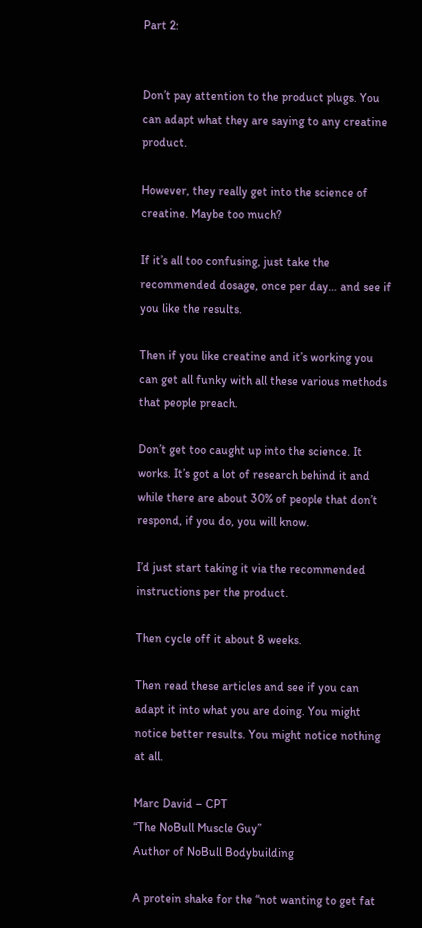Part 2:


Don’t pay attention to the product plugs. You can adapt what they are saying to any creatine product.

However, they really get into the science of creatine. Maybe too much?

If it’s all too confusing, just take the recommended dosage, once per day… and see if you like the results.

Then if you like creatine and it’s working you can get all funky with all these various methods that people preach.

Don’t get too caught up into the science. It works. It’s got a lot of research behind it and while there are about 30% of people that don’t respond, if you do, you will know.

I’d just start taking it via the recommended instructions per the product.

Then cycle off it about 8 weeks.

Then read these articles and see if you can adapt it into what you are doing. You might notice better results. You might notice nothing at all.

Marc David – CPT
“The NoBull Muscle Guy”
Author of NoBull Bodybuilding

A protein shake for the “not wanting to get fat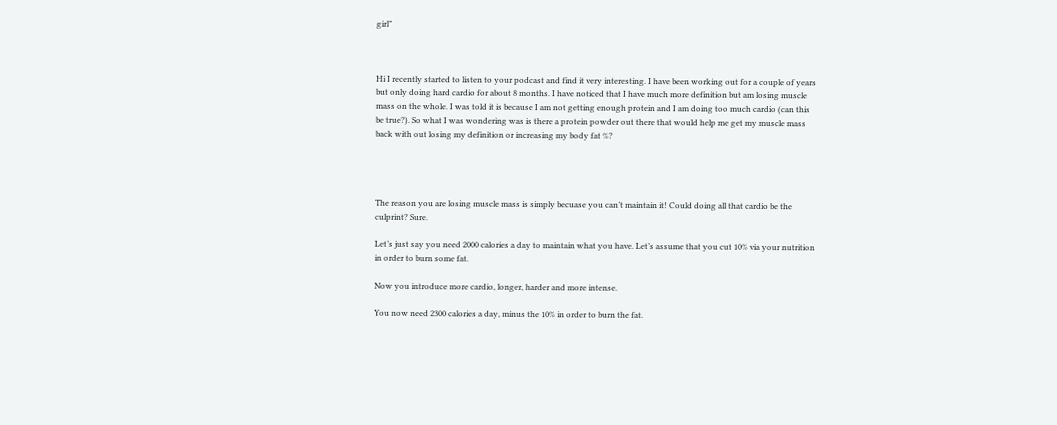girl”



Hi I recently started to listen to your podcast and find it very interesting. I have been working out for a couple of years but only doing hard cardio for about 8 months. I have noticed that I have much more definition but am losing muscle mass on the whole. I was told it is because I am not getting enough protein and I am doing too much cardio (can this be true?). So what I was wondering was is there a protein powder out there that would help me get my muscle mass back with out losing my definition or increasing my body fat %?




The reason you are losing muscle mass is simply becuase you can’t maintain it! Could doing all that cardio be the culprint? Sure.

Let’s just say you need 2000 calories a day to maintain what you have. Let’s assume that you cut 10% via your nutrition in order to burn some fat.

Now you introduce more cardio, longer, harder and more intense.

You now need 2300 calories a day, minus the 10% in order to burn the fat.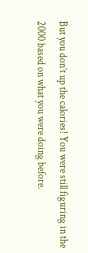But you don’t up the calories! You were still figuring in the 2000 based on what you were doing before.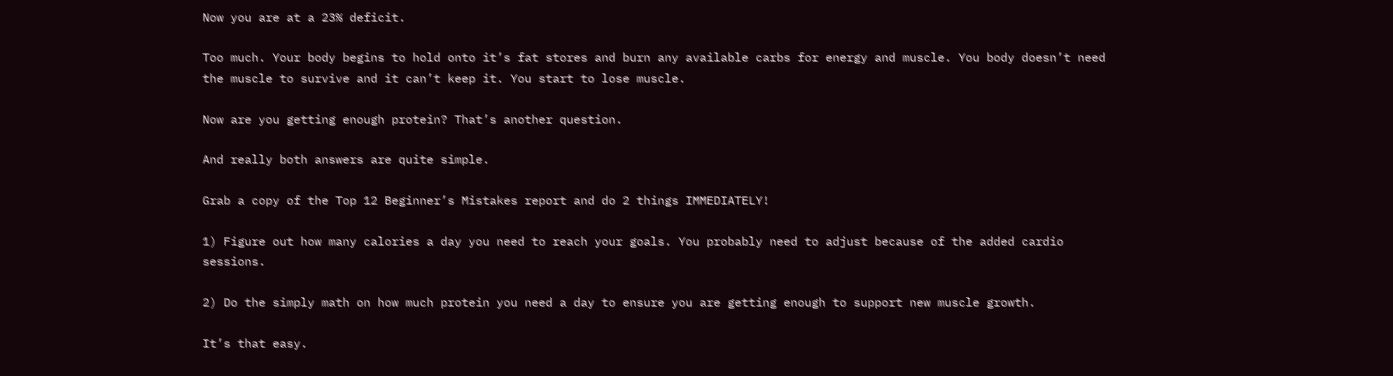Now you are at a 23% deficit.

Too much. Your body begins to hold onto it’s fat stores and burn any available carbs for energy and muscle. You body doesn’t need the muscle to survive and it can’t keep it. You start to lose muscle.

Now are you getting enough protein? That’s another question.

And really both answers are quite simple.

Grab a copy of the Top 12 Beginner’s Mistakes report and do 2 things IMMEDIATELY!

1) Figure out how many calories a day you need to reach your goals. You probably need to adjust because of the added cardio sessions.

2) Do the simply math on how much protein you need a day to ensure you are getting enough to support new muscle growth.

It’s that easy.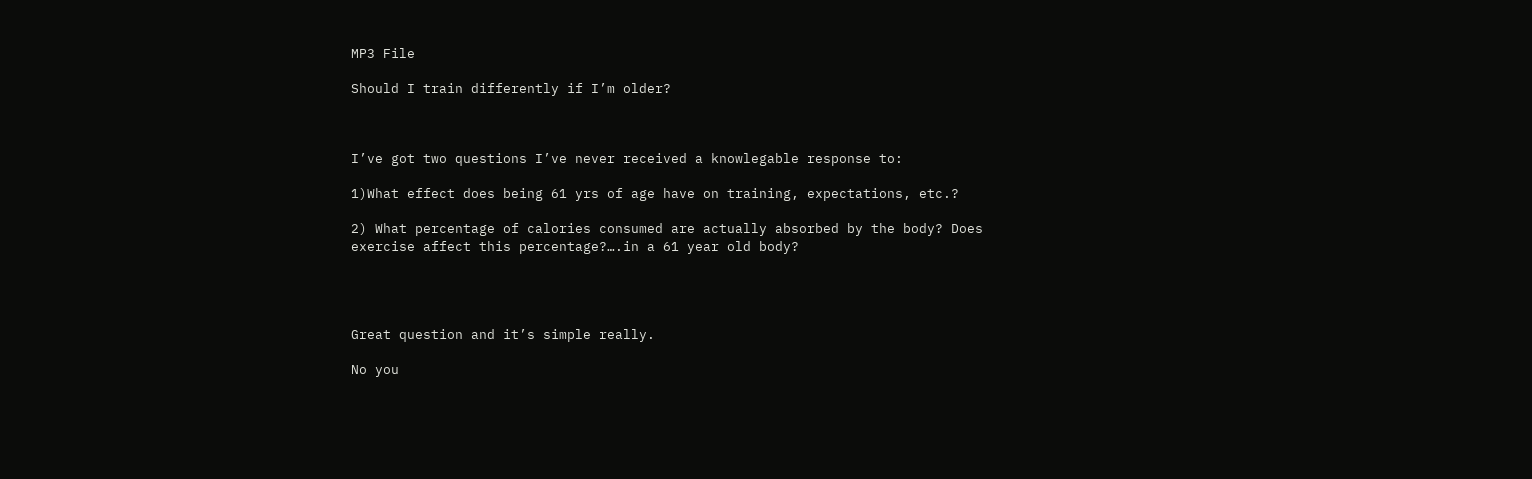MP3 File

Should I train differently if I’m older?



I’ve got two questions I’ve never received a knowlegable response to:

1)What effect does being 61 yrs of age have on training, expectations, etc.?

2) What percentage of calories consumed are actually absorbed by the body? Does exercise affect this percentage?….in a 61 year old body?




Great question and it’s simple really.

No you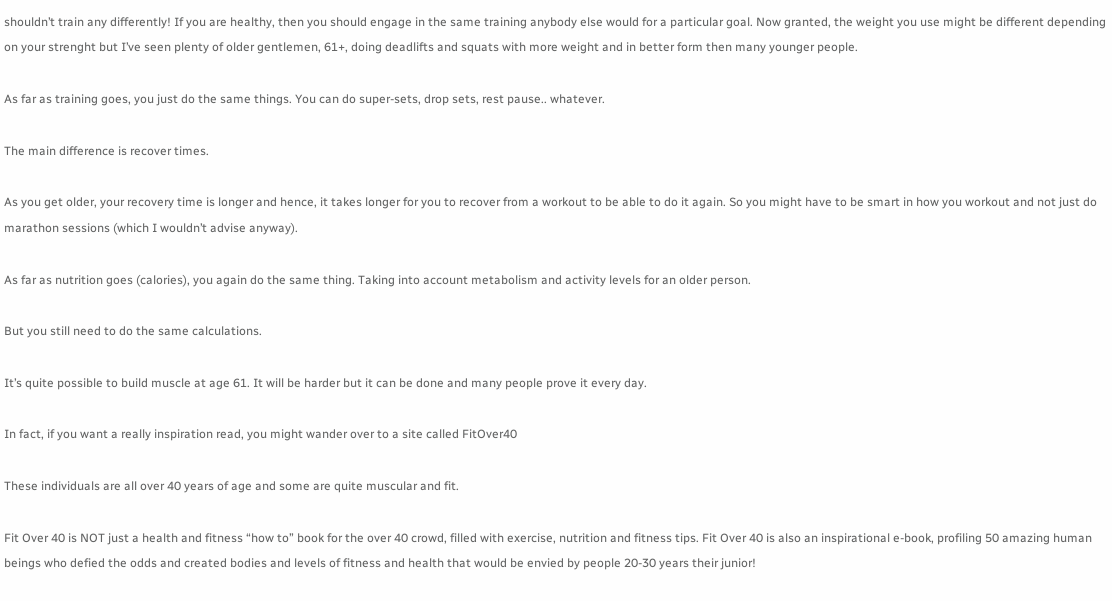shouldn’t train any differently! If you are healthy, then you should engage in the same training anybody else would for a particular goal. Now granted, the weight you use might be different depending on your strenght but I’ve seen plenty of older gentlemen, 61+, doing deadlifts and squats with more weight and in better form then many younger people.

As far as training goes, you just do the same things. You can do super-sets, drop sets, rest pause.. whatever.

The main difference is recover times.

As you get older, your recovery time is longer and hence, it takes longer for you to recover from a workout to be able to do it again. So you might have to be smart in how you workout and not just do marathon sessions (which I wouldn’t advise anyway).

As far as nutrition goes (calories), you again do the same thing. Taking into account metabolism and activity levels for an older person.

But you still need to do the same calculations.

It’s quite possible to build muscle at age 61. It will be harder but it can be done and many people prove it every day.

In fact, if you want a really inspiration read, you might wander over to a site called FitOver40

These individuals are all over 40 years of age and some are quite muscular and fit.

Fit Over 40 is NOT just a health and fitness “how to” book for the over 40 crowd, filled with exercise, nutrition and fitness tips. Fit Over 40 is also an inspirational e-book, profiling 50 amazing human beings who defied the odds and created bodies and levels of fitness and health that would be envied by people 20-30 years their junior!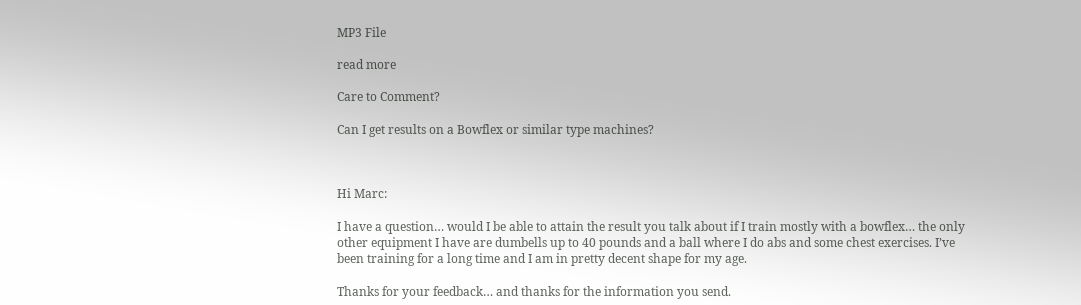MP3 File

read more

Care to Comment?

Can I get results on a Bowflex or similar type machines?



Hi Marc:

I have a question… would I be able to attain the result you talk about if I train mostly with a bowflex… the only other equipment I have are dumbells up to 40 pounds and a ball where I do abs and some chest exercises. I’ve been training for a long time and I am in pretty decent shape for my age.

Thanks for your feedback… and thanks for the information you send.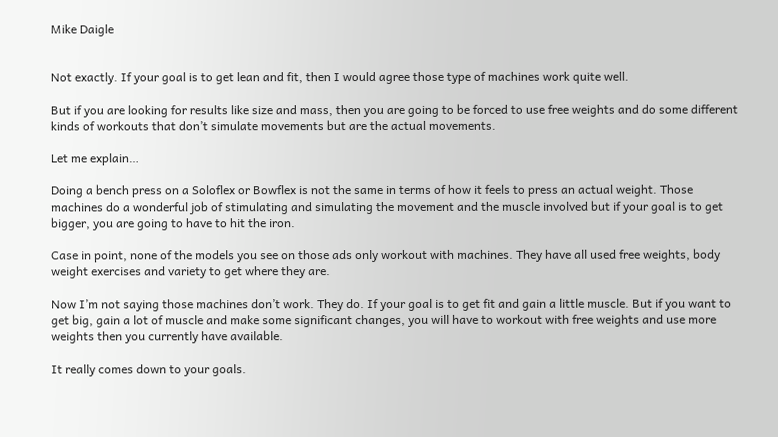Mike Daigle


Not exactly. If your goal is to get lean and fit, then I would agree those type of machines work quite well.

But if you are looking for results like size and mass, then you are going to be forced to use free weights and do some different kinds of workouts that don’t simulate movements but are the actual movements.

Let me explain…

Doing a bench press on a Soloflex or Bowflex is not the same in terms of how it feels to press an actual weight. Those machines do a wonderful job of stimulating and simulating the movement and the muscle involved but if your goal is to get bigger, you are going to have to hit the iron.

Case in point, none of the models you see on those ads only workout with machines. They have all used free weights, body weight exercises and variety to get where they are.

Now I’m not saying those machines don’t work. They do. If your goal is to get fit and gain a little muscle. But if you want to get big, gain a lot of muscle and make some significant changes, you will have to workout with free weights and use more weights then you currently have available.

It really comes down to your goals.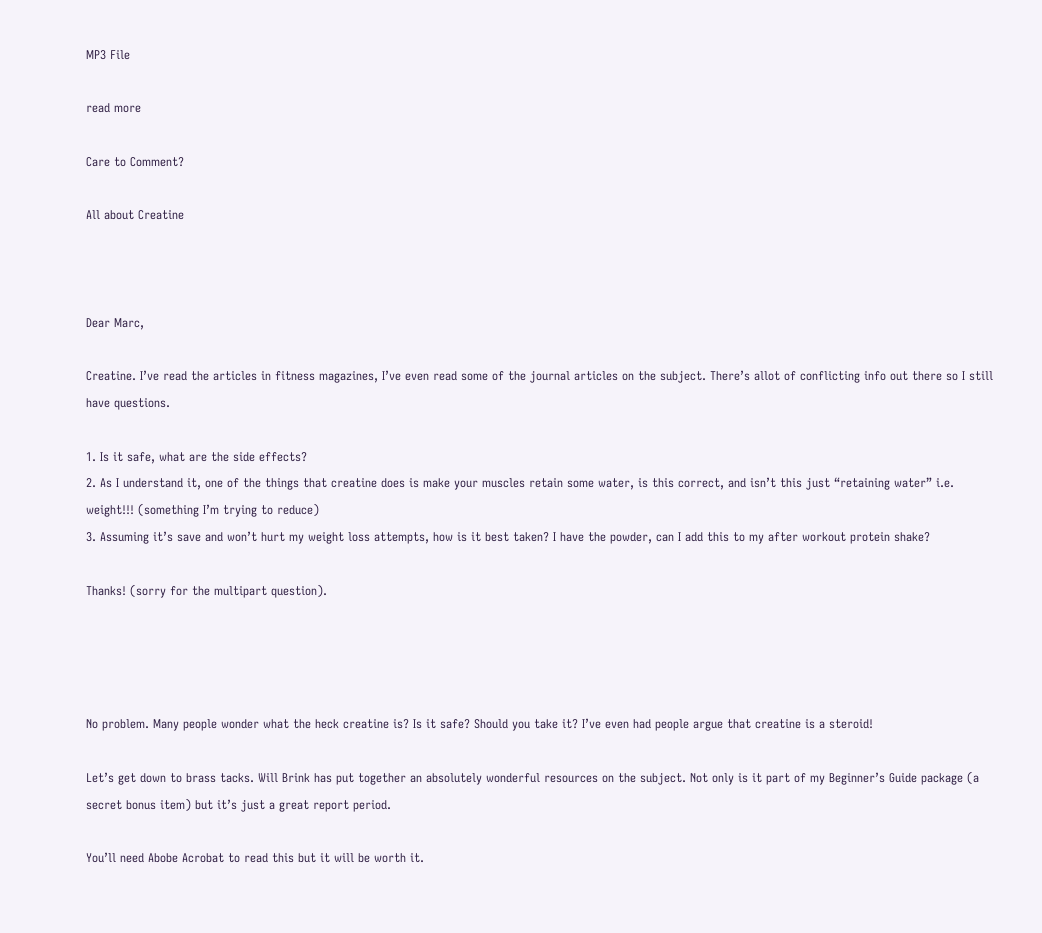MP3 File

read more

Care to Comment?

All about Creatine



Dear Marc,

Creatine. I’ve read the articles in fitness magazines, I’ve even read some of the journal articles on the subject. There’s allot of conflicting info out there so I still have questions.

1. Is it safe, what are the side effects?
2. As I understand it, one of the things that creatine does is make your muscles retain some water, is this correct, and isn’t this just “retaining water” i.e. weight!!! (something I’m trying to reduce)
3. Assuming it’s save and won’t hurt my weight loss attempts, how is it best taken? I have the powder, can I add this to my after workout protein shake?

Thanks! (sorry for the multipart question).




No problem. Many people wonder what the heck creatine is? Is it safe? Should you take it? I’ve even had people argue that creatine is a steroid!

Let’s get down to brass tacks. Will Brink has put together an absolutely wonderful resources on the subject. Not only is it part of my Beginner’s Guide package (a secret bonus item) but it’s just a great report period.

You’ll need Abobe Acrobat to read this but it will be worth it.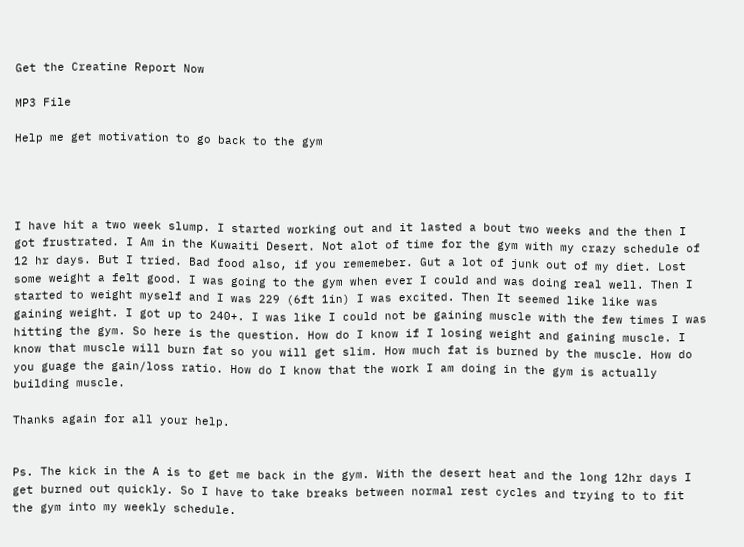Get the Creatine Report Now

MP3 File

Help me get motivation to go back to the gym




I have hit a two week slump. I started working out and it lasted a bout two weeks and the then I got frustrated. I Am in the Kuwaiti Desert. Not alot of time for the gym with my crazy schedule of 12 hr days. But I tried. Bad food also, if you rememeber. Gut a lot of junk out of my diet. Lost some weight a felt good. I was going to the gym when ever I could and was doing real well. Then I started to weight myself and I was 229 (6ft 1in) I was excited. Then It seemed like like was gaining weight. I got up to 240+. I was like I could not be gaining muscle with the few times I was hitting the gym. So here is the question. How do I know if I losing weight and gaining muscle. I know that muscle will burn fat so you will get slim. How much fat is burned by the muscle. How do you guage the gain/loss ratio. How do I know that the work I am doing in the gym is actually building muscle.

Thanks again for all your help.


Ps. The kick in the A is to get me back in the gym. With the desert heat and the long 12hr days I get burned out quickly. So I have to take breaks between normal rest cycles and trying to to fit the gym into my weekly schedule.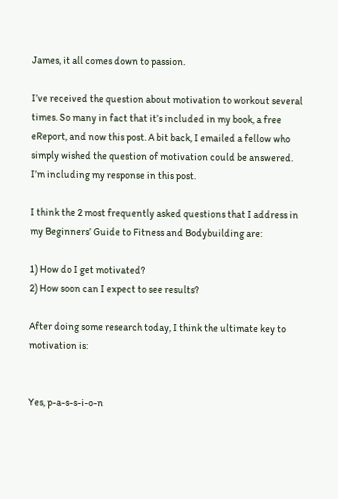James, it all comes down to passion.

I’ve received the question about motivation to workout several times. So many in fact that it’s included in my book, a free eReport, and now this post. A bit back, I emailed a fellow who simply wished the question of motivation could be answered. I’m including my response in this post.

I think the 2 most frequently asked questions that I address in my Beginners’ Guide to Fitness and Bodybuilding are:

1) How do I get motivated?
2) How soon can I expect to see results?

After doing some research today, I think the ultimate key to motivation is:


Yes, p-a-s-s-i-o-n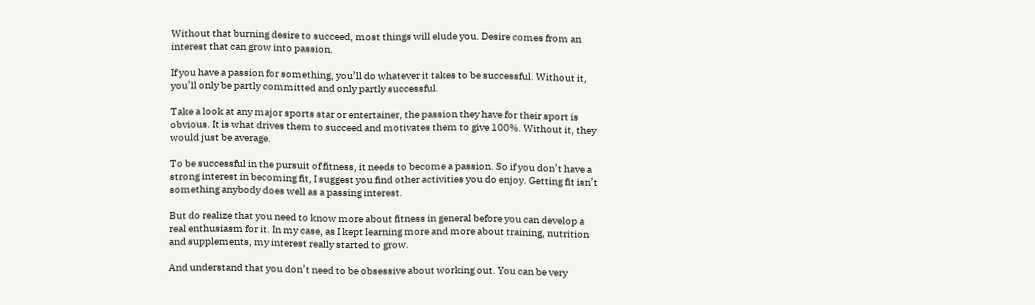Without that burning desire to succeed, most things will elude you. Desire comes from an interest that can grow into passion.

If you have a passion for something, you’ll do whatever it takes to be successful. Without it, you’ll only be partly committed and only partly successful.

Take a look at any major sports star or entertainer, the passion they have for their sport is obvious. It is what drives them to succeed and motivates them to give 100%. Without it, they would just be average.

To be successful in the pursuit of fitness, it needs to become a passion. So if you don’t have a strong interest in becoming fit, I suggest you find other activities you do enjoy. Getting fit isn’t something anybody does well as a passing interest.

But do realize that you need to know more about fitness in general before you can develop a real enthusiasm for it. In my case, as I kept learning more and more about training, nutrition and supplements, my interest really started to grow.

And understand that you don’t need to be obsessive about working out. You can be very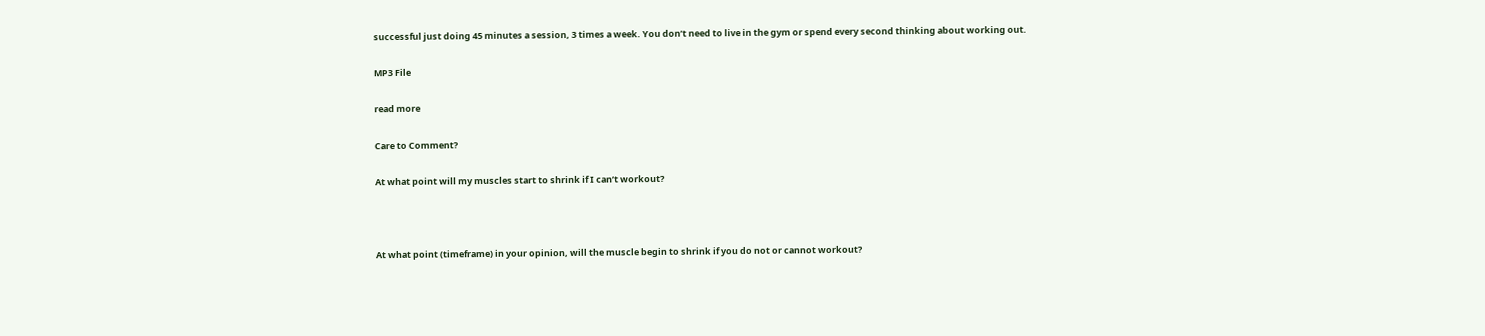successful just doing 45 minutes a session, 3 times a week. You don’t need to live in the gym or spend every second thinking about working out.

MP3 File

read more

Care to Comment?

At what point will my muscles start to shrink if I can’t workout?



At what point (timeframe) in your opinion, will the muscle begin to shrink if you do not or cannot workout?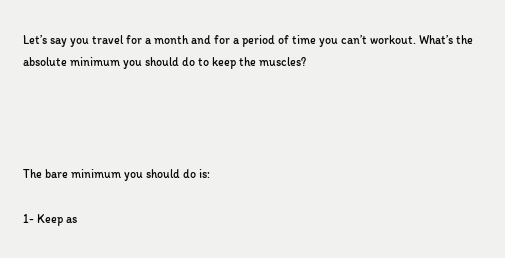Let’s say you travel for a month and for a period of time you can’t workout. What’s the absolute minimum you should do to keep the muscles?




The bare minimum you should do is:

1- Keep as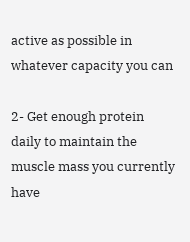active as possible in whatever capacity you can

2- Get enough protein daily to maintain the muscle mass you currently have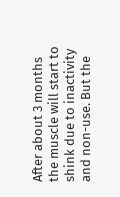After about 3 months the muscle will start to shink due to inactivity and non-use. But the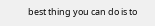best thing you can do is to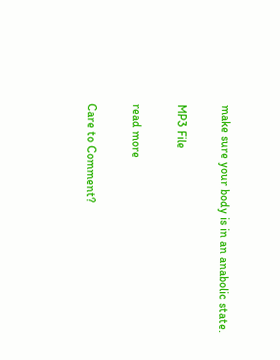make sure your body is in an anabolic state.

MP3 File

read more

Care to Comment?